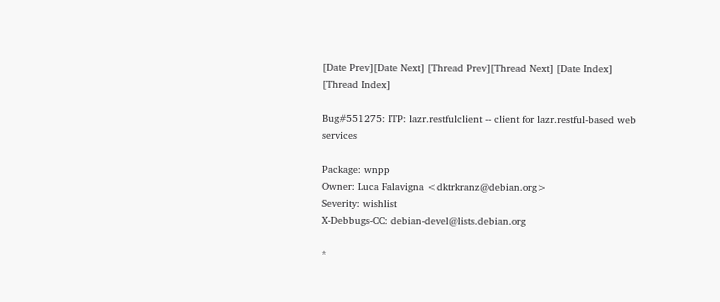[Date Prev][Date Next] [Thread Prev][Thread Next] [Date Index] [Thread Index]

Bug#551275: ITP: lazr.restfulclient -- client for lazr.restful-based web services

Package: wnpp
Owner: Luca Falavigna <dktrkranz@debian.org>
Severity: wishlist
X-Debbugs-CC: debian-devel@lists.debian.org

*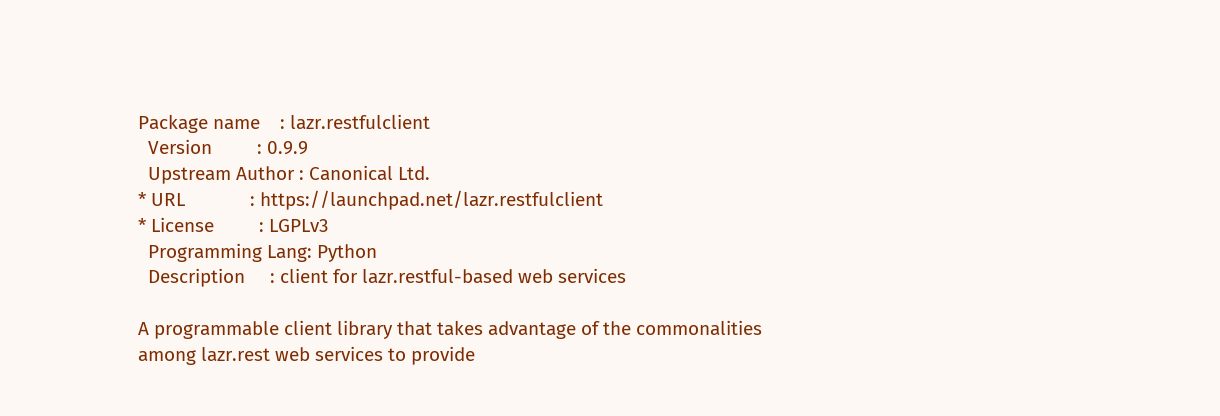Package name    : lazr.restfulclient
  Version         : 0.9.9
  Upstream Author : Canonical Ltd.
* URL             : https://launchpad.net/lazr.restfulclient
* License         : LGPLv3
  Programming Lang: Python
  Description     : client for lazr.restful-based web services

A programmable client library that takes advantage of the commonalities
among lazr.rest web services to provide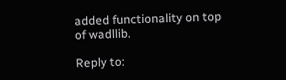added functionality on top
of wadllib.

Reply to: